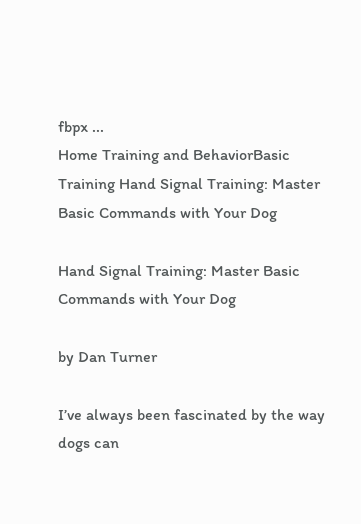fbpx ...
Home Training and BehaviorBasic Training Hand Signal Training: Master Basic Commands with Your Dog

Hand Signal Training: Master Basic Commands with Your Dog

by Dan Turner

I’ve always been fascinated by the way dogs can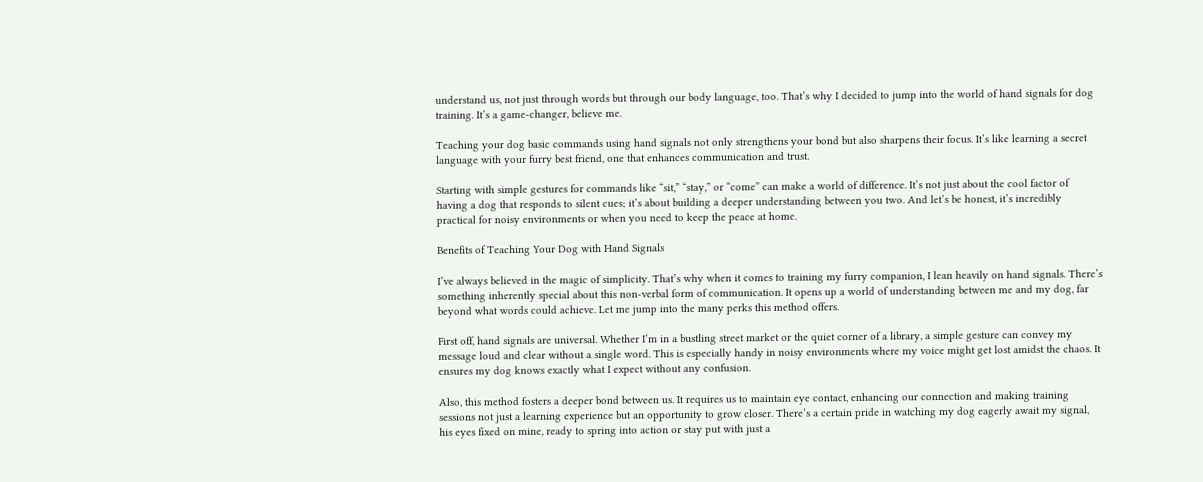understand us, not just through words but through our body language, too. That’s why I decided to jump into the world of hand signals for dog training. It’s a game-changer, believe me.

Teaching your dog basic commands using hand signals not only strengthens your bond but also sharpens their focus. It’s like learning a secret language with your furry best friend, one that enhances communication and trust.

Starting with simple gestures for commands like “sit,” “stay,” or “come” can make a world of difference. It’s not just about the cool factor of having a dog that responds to silent cues; it’s about building a deeper understanding between you two. And let’s be honest, it’s incredibly practical for noisy environments or when you need to keep the peace at home.

Benefits of Teaching Your Dog with Hand Signals

I’ve always believed in the magic of simplicity. That’s why when it comes to training my furry companion, I lean heavily on hand signals. There’s something inherently special about this non-verbal form of communication. It opens up a world of understanding between me and my dog, far beyond what words could achieve. Let me jump into the many perks this method offers.

First off, hand signals are universal. Whether I’m in a bustling street market or the quiet corner of a library, a simple gesture can convey my message loud and clear without a single word. This is especially handy in noisy environments where my voice might get lost amidst the chaos. It ensures my dog knows exactly what I expect without any confusion.

Also, this method fosters a deeper bond between us. It requires us to maintain eye contact, enhancing our connection and making training sessions not just a learning experience but an opportunity to grow closer. There’s a certain pride in watching my dog eagerly await my signal, his eyes fixed on mine, ready to spring into action or stay put with just a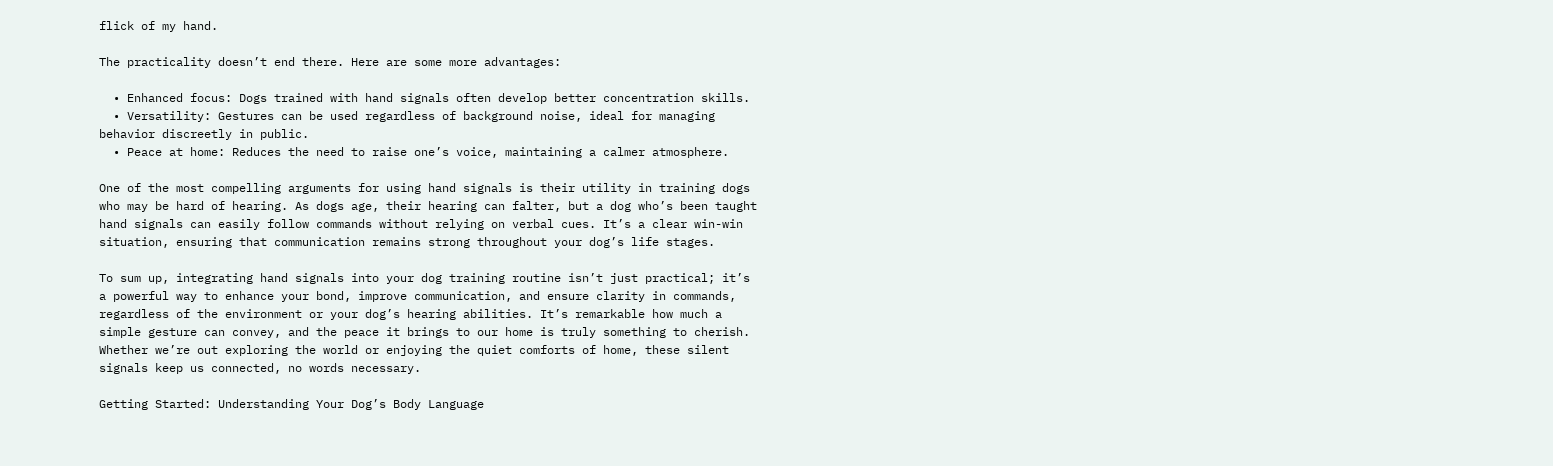flick of my hand.

The practicality doesn’t end there. Here are some more advantages:

  • Enhanced focus: Dogs trained with hand signals often develop better concentration skills.
  • Versatility: Gestures can be used regardless of background noise, ideal for managing behavior discreetly in public.
  • Peace at home: Reduces the need to raise one’s voice, maintaining a calmer atmosphere.

One of the most compelling arguments for using hand signals is their utility in training dogs who may be hard of hearing. As dogs age, their hearing can falter, but a dog who’s been taught hand signals can easily follow commands without relying on verbal cues. It’s a clear win-win situation, ensuring that communication remains strong throughout your dog’s life stages.

To sum up, integrating hand signals into your dog training routine isn’t just practical; it’s a powerful way to enhance your bond, improve communication, and ensure clarity in commands, regardless of the environment or your dog’s hearing abilities. It’s remarkable how much a simple gesture can convey, and the peace it brings to our home is truly something to cherish. Whether we’re out exploring the world or enjoying the quiet comforts of home, these silent signals keep us connected, no words necessary.

Getting Started: Understanding Your Dog’s Body Language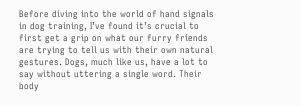Before diving into the world of hand signals in dog training, I’ve found it’s crucial to first get a grip on what our furry friends are trying to tell us with their own natural gestures. Dogs, much like us, have a lot to say without uttering a single word. Their body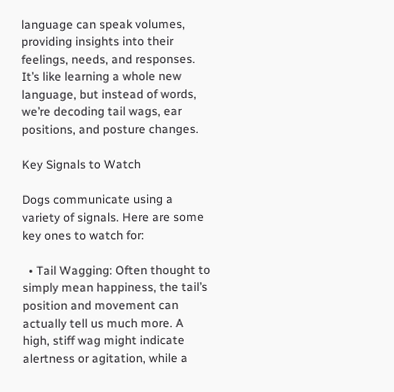language can speak volumes, providing insights into their feelings, needs, and responses. It’s like learning a whole new language, but instead of words, we’re decoding tail wags, ear positions, and posture changes.

Key Signals to Watch

Dogs communicate using a variety of signals. Here are some key ones to watch for:

  • Tail Wagging: Often thought to simply mean happiness, the tail’s position and movement can actually tell us much more. A high, stiff wag might indicate alertness or agitation, while a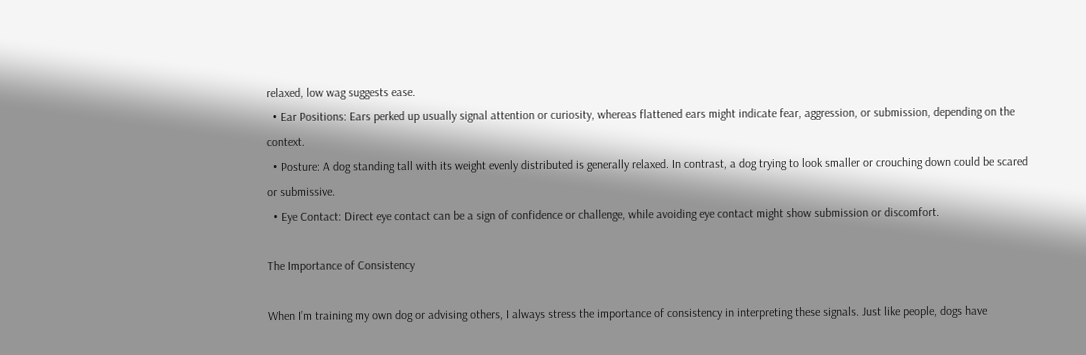relaxed, low wag suggests ease.
  • Ear Positions: Ears perked up usually signal attention or curiosity, whereas flattened ears might indicate fear, aggression, or submission, depending on the context.
  • Posture: A dog standing tall with its weight evenly distributed is generally relaxed. In contrast, a dog trying to look smaller or crouching down could be scared or submissive.
  • Eye Contact: Direct eye contact can be a sign of confidence or challenge, while avoiding eye contact might show submission or discomfort.

The Importance of Consistency

When I’m training my own dog or advising others, I always stress the importance of consistency in interpreting these signals. Just like people, dogs have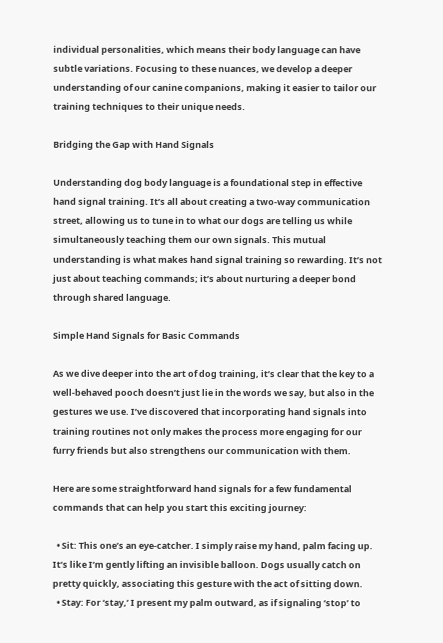individual personalities, which means their body language can have subtle variations. Focusing to these nuances, we develop a deeper understanding of our canine companions, making it easier to tailor our training techniques to their unique needs.

Bridging the Gap with Hand Signals

Understanding dog body language is a foundational step in effective hand signal training. It’s all about creating a two-way communication street, allowing us to tune in to what our dogs are telling us while simultaneously teaching them our own signals. This mutual understanding is what makes hand signal training so rewarding. It’s not just about teaching commands; it’s about nurturing a deeper bond through shared language.

Simple Hand Signals for Basic Commands

As we dive deeper into the art of dog training, it’s clear that the key to a well-behaved pooch doesn’t just lie in the words we say, but also in the gestures we use. I’ve discovered that incorporating hand signals into training routines not only makes the process more engaging for our furry friends but also strengthens our communication with them.

Here are some straightforward hand signals for a few fundamental commands that can help you start this exciting journey:

  • Sit: This one’s an eye-catcher. I simply raise my hand, palm facing up. It’s like I’m gently lifting an invisible balloon. Dogs usually catch on pretty quickly, associating this gesture with the act of sitting down.
  • Stay: For ‘stay,’ I present my palm outward, as if signaling ‘stop’ to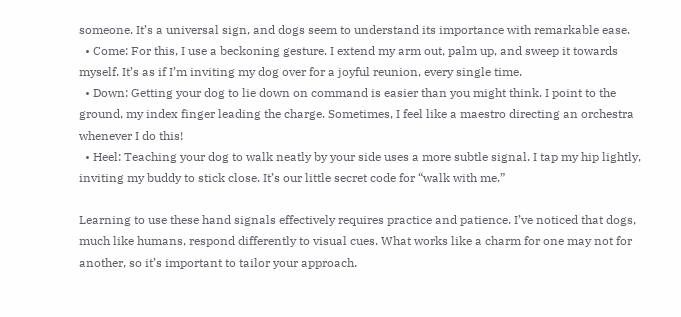someone. It’s a universal sign, and dogs seem to understand its importance with remarkable ease.
  • Come: For this, I use a beckoning gesture. I extend my arm out, palm up, and sweep it towards myself. It’s as if I’m inviting my dog over for a joyful reunion, every single time.
  • Down: Getting your dog to lie down on command is easier than you might think. I point to the ground, my index finger leading the charge. Sometimes, I feel like a maestro directing an orchestra whenever I do this!
  • Heel: Teaching your dog to walk neatly by your side uses a more subtle signal. I tap my hip lightly, inviting my buddy to stick close. It’s our little secret code for “walk with me.”

Learning to use these hand signals effectively requires practice and patience. I’ve noticed that dogs, much like humans, respond differently to visual cues. What works like a charm for one may not for another, so it’s important to tailor your approach.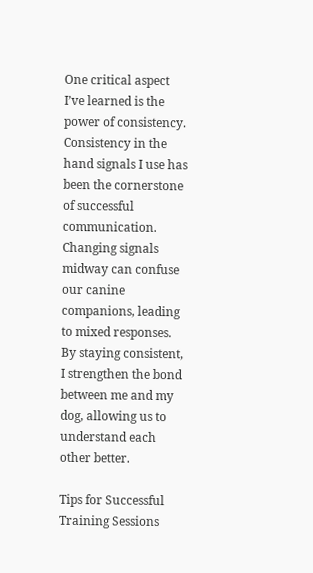One critical aspect I’ve learned is the power of consistency. Consistency in the hand signals I use has been the cornerstone of successful communication. Changing signals midway can confuse our canine companions, leading to mixed responses. By staying consistent, I strengthen the bond between me and my dog, allowing us to understand each other better.

Tips for Successful Training Sessions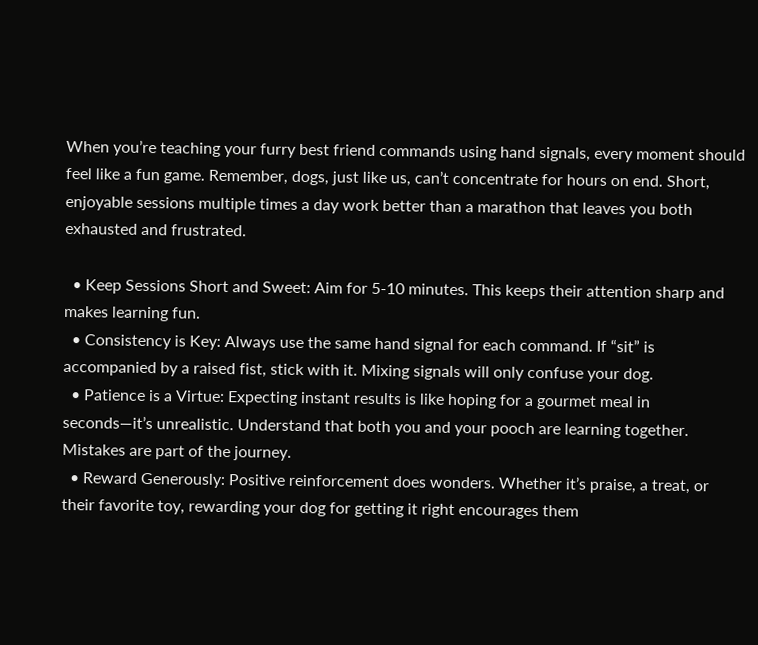When you’re teaching your furry best friend commands using hand signals, every moment should feel like a fun game. Remember, dogs, just like us, can’t concentrate for hours on end. Short, enjoyable sessions multiple times a day work better than a marathon that leaves you both exhausted and frustrated.

  • Keep Sessions Short and Sweet: Aim for 5-10 minutes. This keeps their attention sharp and makes learning fun.
  • Consistency is Key: Always use the same hand signal for each command. If “sit” is accompanied by a raised fist, stick with it. Mixing signals will only confuse your dog.
  • Patience is a Virtue: Expecting instant results is like hoping for a gourmet meal in seconds—it’s unrealistic. Understand that both you and your pooch are learning together. Mistakes are part of the journey.
  • Reward Generously: Positive reinforcement does wonders. Whether it’s praise, a treat, or their favorite toy, rewarding your dog for getting it right encourages them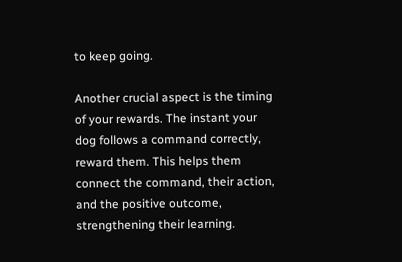to keep going.

Another crucial aspect is the timing of your rewards. The instant your dog follows a command correctly, reward them. This helps them connect the command, their action, and the positive outcome, strengthening their learning.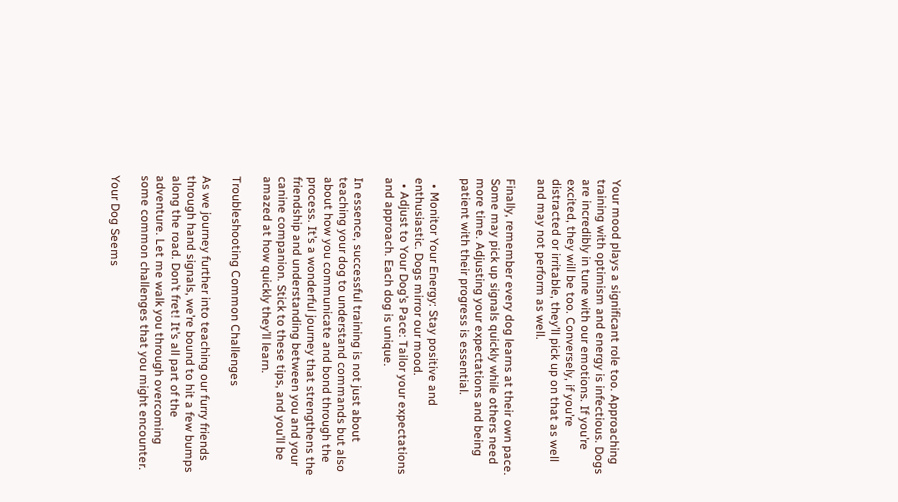Your mood plays a significant role too. Approaching training with optimism and energy is infectious. Dogs are incredibly in tune with our emotions. If you’re excited, they will be too. Conversely, if you’re distracted or irritable, they’ll pick up on that as well and may not perform as well.

Finally, remember every dog learns at their own pace. Some may pick up signals quickly while others need more time. Adjusting your expectations and being patient with their progress is essential.

  • Monitor Your Energy: Stay positive and enthusiastic. Dogs mirror our mood.
  • Adjust to Your Dog’s Pace: Tailor your expectations and approach. Each dog is unique.

In essence, successful training is not just about teaching your dog to understand commands but also about how you communicate and bond through the process. It’s a wonderful journey that strengthens the friendship and understanding between you and your canine companion. Stick to these tips, and you’ll be amazed at how quickly they’ll learn.

Troubleshooting Common Challenges

As we journey further into teaching our furry friends through hand signals, we’re bound to hit a few bumps along the road. Don’t fret! It’s all part of the adventure. Let me walk you through overcoming some common challenges that you might encounter.

Your Dog Seems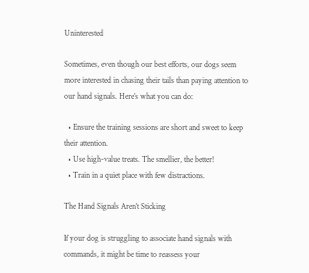Uninterested

Sometimes, even though our best efforts, our dogs seem more interested in chasing their tails than paying attention to our hand signals. Here’s what you can do:

  • Ensure the training sessions are short and sweet to keep their attention.
  • Use high-value treats. The smellier, the better!
  • Train in a quiet place with few distractions.

The Hand Signals Aren’t Sticking

If your dog is struggling to associate hand signals with commands, it might be time to reassess your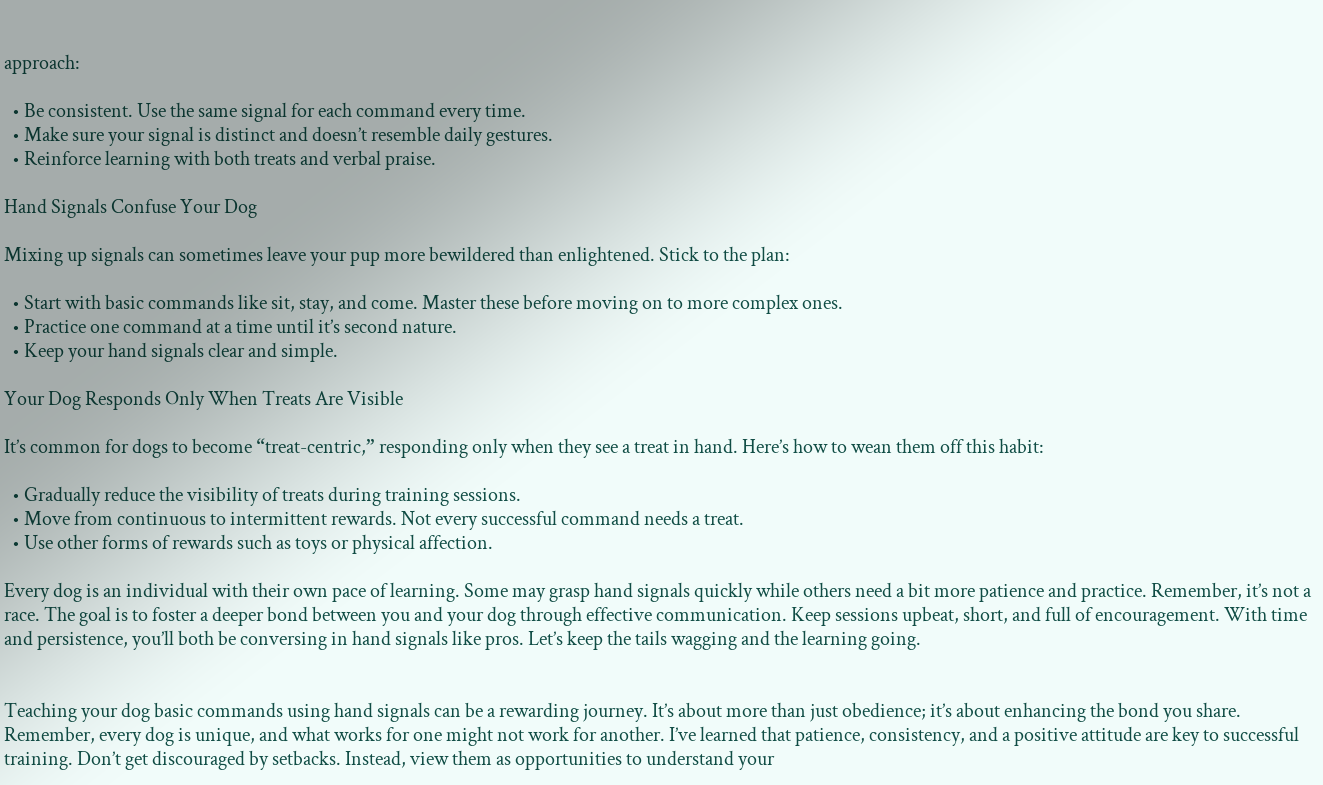approach:

  • Be consistent. Use the same signal for each command every time.
  • Make sure your signal is distinct and doesn’t resemble daily gestures.
  • Reinforce learning with both treats and verbal praise.

Hand Signals Confuse Your Dog

Mixing up signals can sometimes leave your pup more bewildered than enlightened. Stick to the plan:

  • Start with basic commands like sit, stay, and come. Master these before moving on to more complex ones.
  • Practice one command at a time until it’s second nature.
  • Keep your hand signals clear and simple.

Your Dog Responds Only When Treats Are Visible

It’s common for dogs to become “treat-centric,” responding only when they see a treat in hand. Here’s how to wean them off this habit:

  • Gradually reduce the visibility of treats during training sessions.
  • Move from continuous to intermittent rewards. Not every successful command needs a treat.
  • Use other forms of rewards such as toys or physical affection.

Every dog is an individual with their own pace of learning. Some may grasp hand signals quickly while others need a bit more patience and practice. Remember, it’s not a race. The goal is to foster a deeper bond between you and your dog through effective communication. Keep sessions upbeat, short, and full of encouragement. With time and persistence, you’ll both be conversing in hand signals like pros. Let’s keep the tails wagging and the learning going.


Teaching your dog basic commands using hand signals can be a rewarding journey. It’s about more than just obedience; it’s about enhancing the bond you share. Remember, every dog is unique, and what works for one might not work for another. I’ve learned that patience, consistency, and a positive attitude are key to successful training. Don’t get discouraged by setbacks. Instead, view them as opportunities to understand your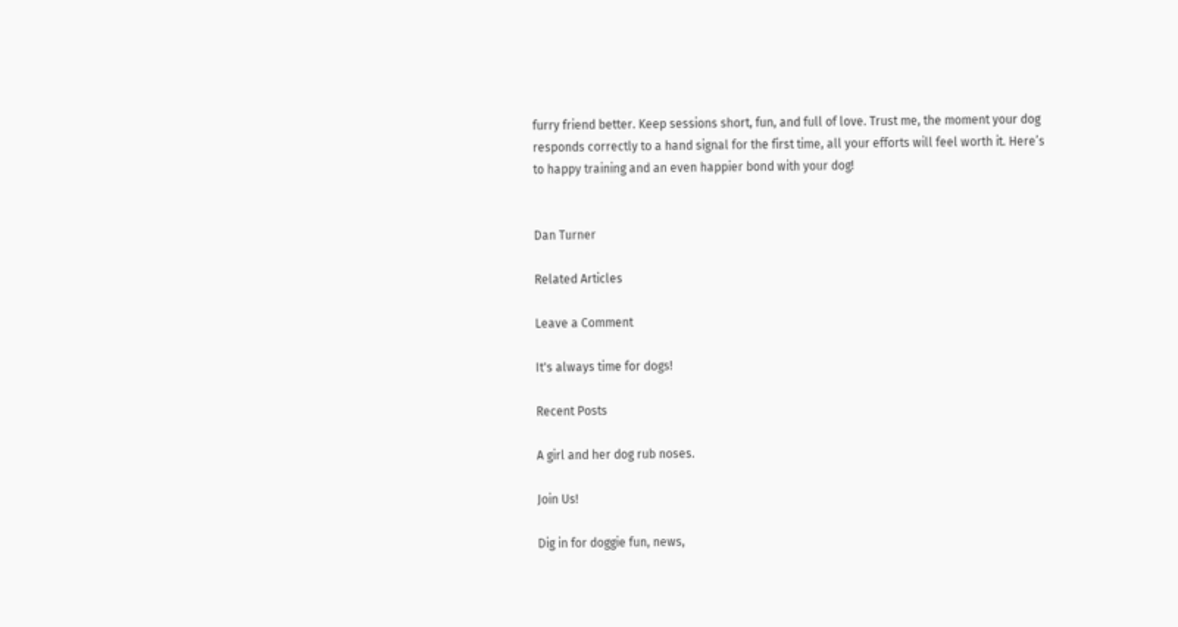furry friend better. Keep sessions short, fun, and full of love. Trust me, the moment your dog responds correctly to a hand signal for the first time, all your efforts will feel worth it. Here’s to happy training and an even happier bond with your dog!


Dan Turner

Related Articles

Leave a Comment

It's always time for dogs!

Recent Posts

A girl and her dog rub noses.

Join Us!

Dig in for doggie fun, news,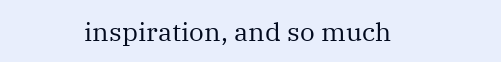inspiration, and so much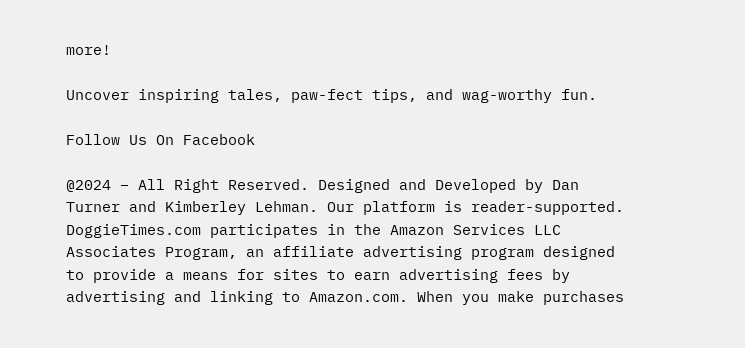more!

Uncover inspiring tales, paw-fect tips, and wag-worthy fun.

Follow Us On Facebook

@2024 – All Right Reserved. Designed and Developed by Dan Turner and Kimberley Lehman. Our platform is reader-supported.
DoggieTimes.com participates in the Amazon Services LLC Associates Program, an affiliate advertising program designed to provide a means for sites to earn advertising fees by advertising and linking to Amazon.com. When you make purchases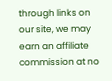through links on our site, we may earn an affiliate commission at no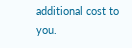additional cost to you.